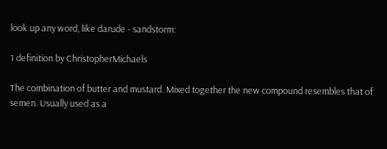look up any word, like darude - sandstorm:

1 definition by ChristopherMichaels

The combination of butter and mustard. Mixed together the new compound resembles that of semen. Usually used as a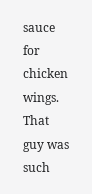sauce for chicken wings.
That guy was such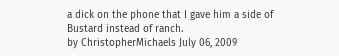a dick on the phone that I gave him a side of Bustard instead of ranch.
by ChristopherMichaels July 06, 2009